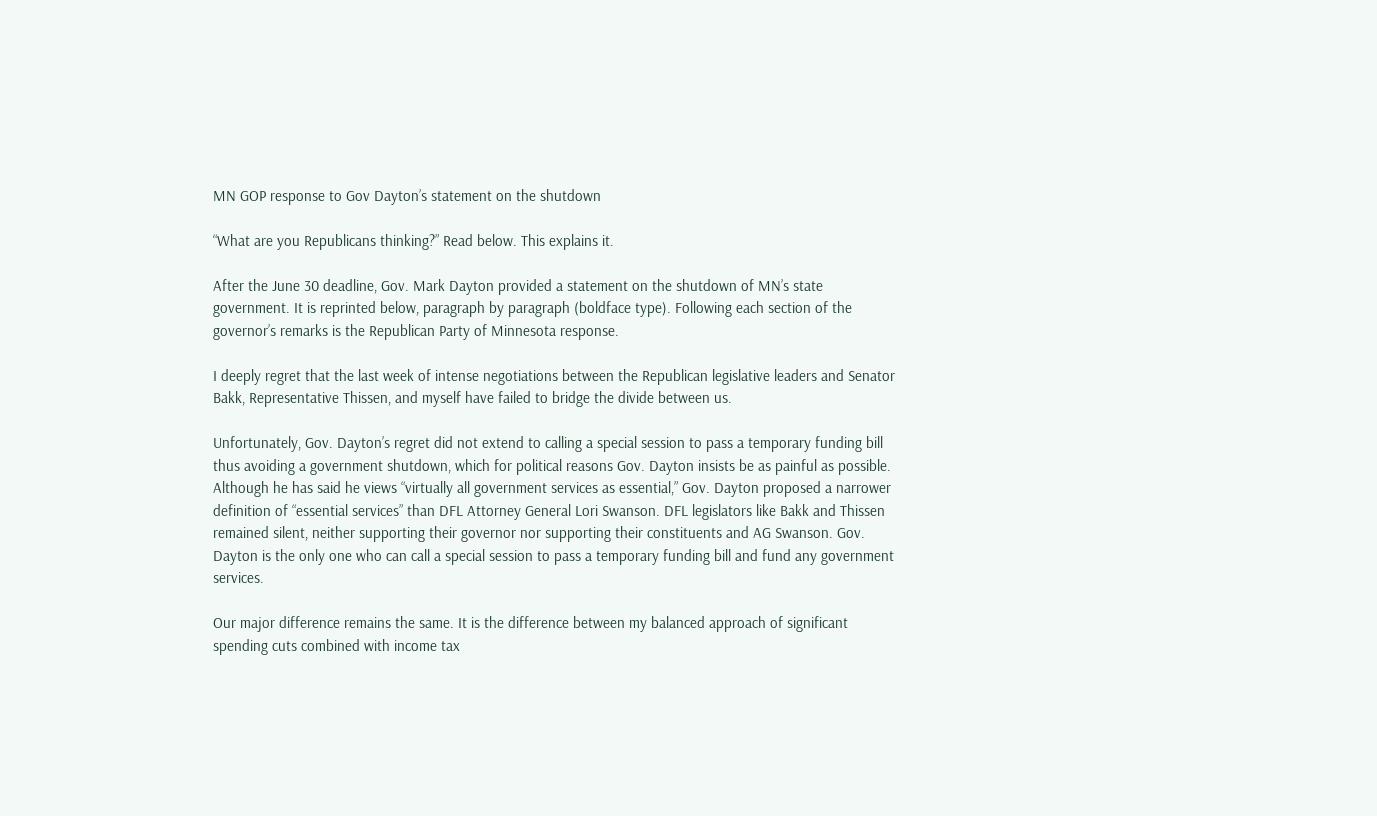MN GOP response to Gov Dayton’s statement on the shutdown

“What are you Republicans thinking?” Read below. This explains it.

After the June 30 deadline, Gov. Mark Dayton provided a statement on the shutdown of MN’s state government. It is reprinted below, paragraph by paragraph (boldface type). Following each section of the governor’s remarks is the Republican Party of Minnesota response.

I deeply regret that the last week of intense negotiations between the Republican legislative leaders and Senator Bakk, Representative Thissen, and myself have failed to bridge the divide between us.

Unfortunately, Gov. Dayton’s regret did not extend to calling a special session to pass a temporary funding bill thus avoiding a government shutdown, which for political reasons Gov. Dayton insists be as painful as possible. Although he has said he views “virtually all government services as essential,” Gov. Dayton proposed a narrower definition of “essential services” than DFL Attorney General Lori Swanson. DFL legislators like Bakk and Thissen remained silent, neither supporting their governor nor supporting their constituents and AG Swanson. Gov. Dayton is the only one who can call a special session to pass a temporary funding bill and fund any government services.

Our major difference remains the same. It is the difference between my balanced approach of significant spending cuts combined with income tax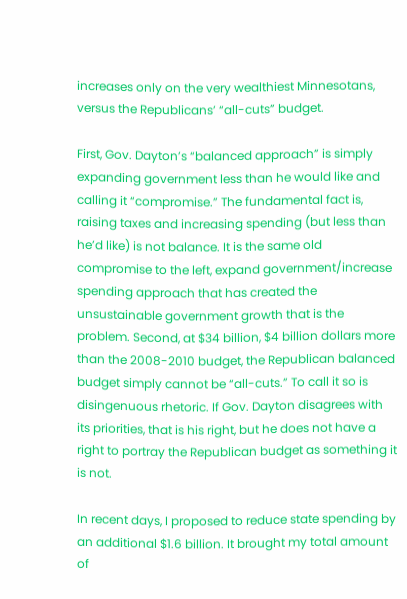increases only on the very wealthiest Minnesotans, versus the Republicans’ “all-cuts” budget.

First, Gov. Dayton’s “balanced approach” is simply expanding government less than he would like and calling it “compromise.” The fundamental fact is, raising taxes and increasing spending (but less than he’d like) is not balance. It is the same old compromise to the left, expand government/increase spending approach that has created the unsustainable government growth that is the problem. Second, at $34 billion, $4 billion dollars more than the 2008-2010 budget, the Republican balanced budget simply cannot be “all-cuts.” To call it so is disingenuous rhetoric. If Gov. Dayton disagrees with its priorities, that is his right, but he does not have a right to portray the Republican budget as something it is not.

In recent days, I proposed to reduce state spending by an additional $1.6 billion. It brought my total amount of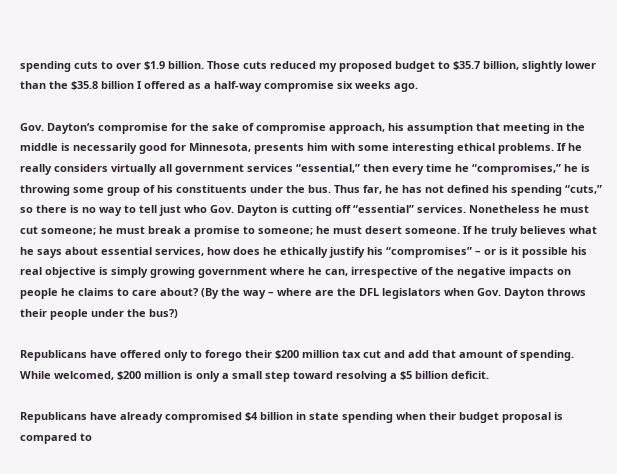spending cuts to over $1.9 billion. Those cuts reduced my proposed budget to $35.7 billion, slightly lower than the $35.8 billion I offered as a half-way compromise six weeks ago.

Gov. Dayton’s compromise for the sake of compromise approach, his assumption that meeting in the middle is necessarily good for Minnesota, presents him with some interesting ethical problems. If he really considers virtually all government services “essential,” then every time he “compromises,” he is throwing some group of his constituents under the bus. Thus far, he has not defined his spending “cuts,” so there is no way to tell just who Gov. Dayton is cutting off “essential” services. Nonetheless he must cut someone; he must break a promise to someone; he must desert someone. If he truly believes what he says about essential services, how does he ethically justify his “compromises” – or is it possible his real objective is simply growing government where he can, irrespective of the negative impacts on people he claims to care about? (By the way – where are the DFL legislators when Gov. Dayton throws their people under the bus?)

Republicans have offered only to forego their $200 million tax cut and add that amount of spending. While welcomed, $200 million is only a small step toward resolving a $5 billion deficit.

Republicans have already compromised $4 billion in state spending when their budget proposal is compared to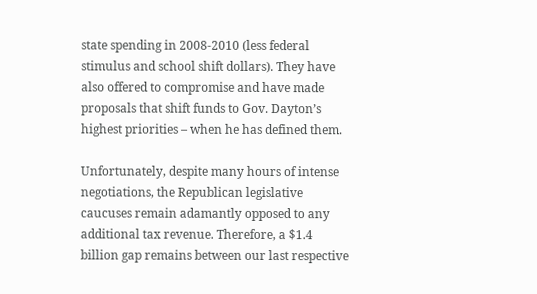state spending in 2008-2010 (less federal stimulus and school shift dollars). They have also offered to compromise and have made proposals that shift funds to Gov. Dayton’s highest priorities – when he has defined them.

Unfortunately, despite many hours of intense negotiations, the Republican legislative caucuses remain adamantly opposed to any additional tax revenue. Therefore, a $1.4 billion gap remains between our last respective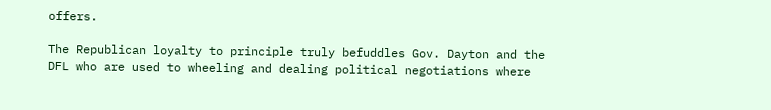offers.

The Republican loyalty to principle truly befuddles Gov. Dayton and the DFL who are used to wheeling and dealing political negotiations where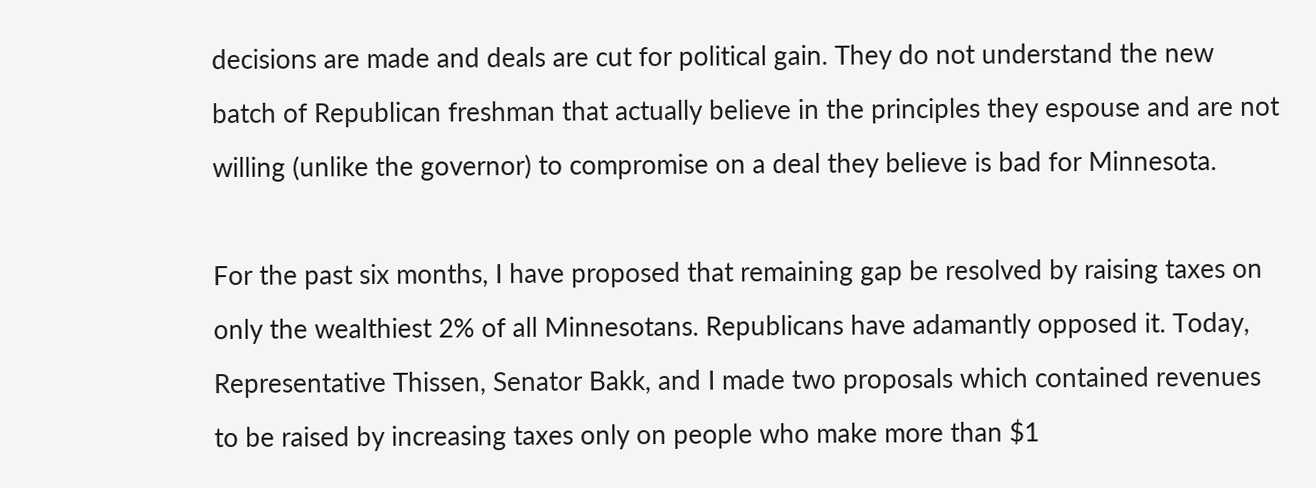decisions are made and deals are cut for political gain. They do not understand the new batch of Republican freshman that actually believe in the principles they espouse and are not willing (unlike the governor) to compromise on a deal they believe is bad for Minnesota.

For the past six months, I have proposed that remaining gap be resolved by raising taxes on only the wealthiest 2% of all Minnesotans. Republicans have adamantly opposed it. Today, Representative Thissen, Senator Bakk, and I made two proposals which contained revenues to be raised by increasing taxes only on people who make more than $1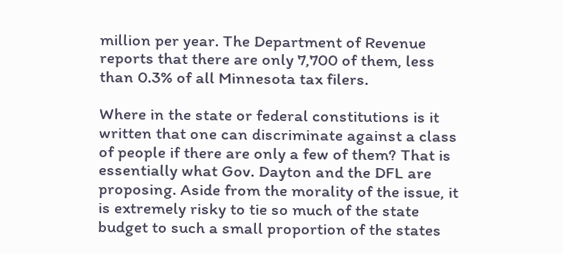million per year. The Department of Revenue reports that there are only 7,700 of them, less than 0.3% of all Minnesota tax filers.

Where in the state or federal constitutions is it written that one can discriminate against a class of people if there are only a few of them? That is essentially what Gov. Dayton and the DFL are proposing. Aside from the morality of the issue, it is extremely risky to tie so much of the state budget to such a small proportion of the states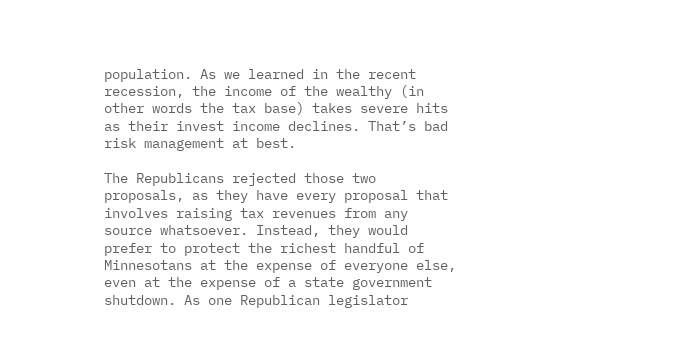population. As we learned in the recent recession, the income of the wealthy (in other words the tax base) takes severe hits as their invest income declines. That’s bad risk management at best.

The Republicans rejected those two proposals, as they have every proposal that involves raising tax revenues from any source whatsoever. Instead, they would prefer to protect the richest handful of Minnesotans at the expense of everyone else, even at the expense of a state government shutdown. As one Republican legislator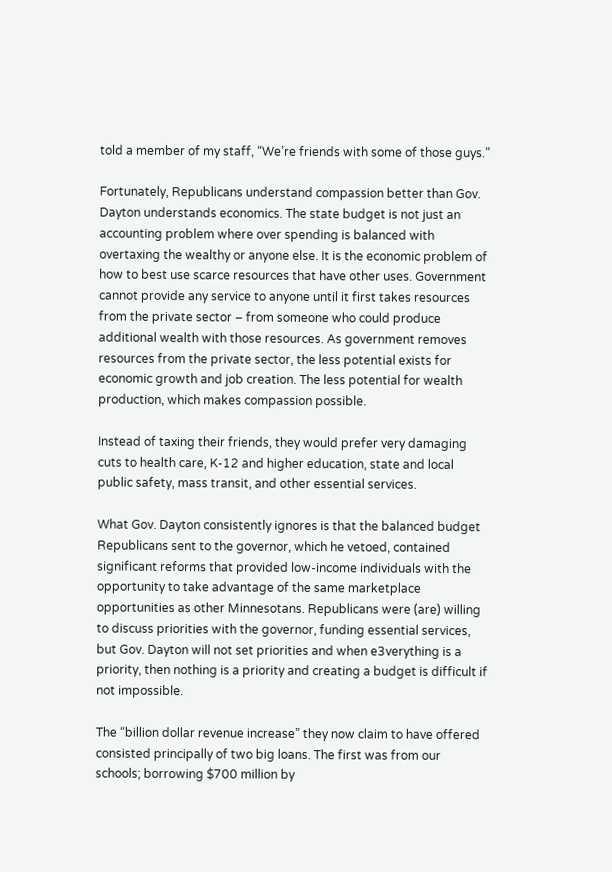told a member of my staff, “We’re friends with some of those guys.”

Fortunately, Republicans understand compassion better than Gov. Dayton understands economics. The state budget is not just an accounting problem where over spending is balanced with overtaxing the wealthy or anyone else. It is the economic problem of how to best use scarce resources that have other uses. Government cannot provide any service to anyone until it first takes resources from the private sector – from someone who could produce additional wealth with those resources. As government removes resources from the private sector, the less potential exists for economic growth and job creation. The less potential for wealth production, which makes compassion possible.

Instead of taxing their friends, they would prefer very damaging cuts to health care, K-12 and higher education, state and local public safety, mass transit, and other essential services.

What Gov. Dayton consistently ignores is that the balanced budget Republicans sent to the governor, which he vetoed, contained significant reforms that provided low-income individuals with the opportunity to take advantage of the same marketplace opportunities as other Minnesotans. Republicans were (are) willing to discuss priorities with the governor, funding essential services, but Gov. Dayton will not set priorities and when e3verything is a priority, then nothing is a priority and creating a budget is difficult if not impossible.

The “billion dollar revenue increase” they now claim to have offered consisted principally of two big loans. The first was from our schools; borrowing $700 million by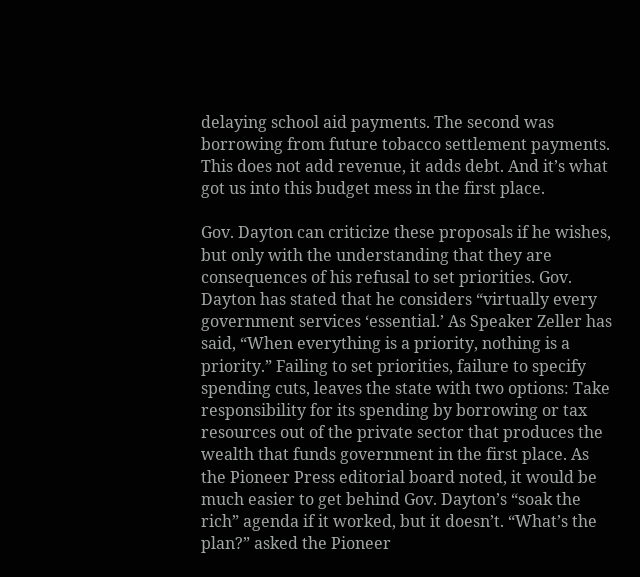delaying school aid payments. The second was borrowing from future tobacco settlement payments. This does not add revenue, it adds debt. And it’s what got us into this budget mess in the first place.

Gov. Dayton can criticize these proposals if he wishes, but only with the understanding that they are consequences of his refusal to set priorities. Gov. Dayton has stated that he considers “virtually every government services ‘essential.’ As Speaker Zeller has said, “When everything is a priority, nothing is a priority.” Failing to set priorities, failure to specify spending cuts, leaves the state with two options: Take responsibility for its spending by borrowing or tax resources out of the private sector that produces the wealth that funds government in the first place. As the Pioneer Press editorial board noted, it would be much easier to get behind Gov. Dayton’s “soak the rich” agenda if it worked, but it doesn’t. “What’s the plan?” asked the Pioneer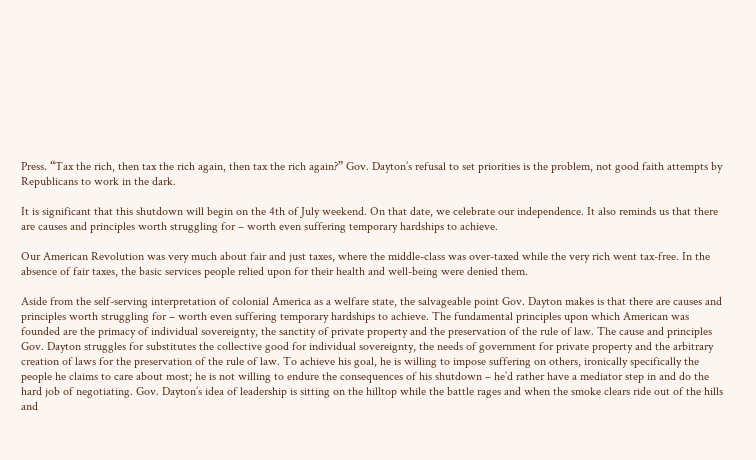Press. “Tax the rich, then tax the rich again, then tax the rich again?” Gov. Dayton’s refusal to set priorities is the problem, not good faith attempts by Republicans to work in the dark.

It is significant that this shutdown will begin on the 4th of July weekend. On that date, we celebrate our independence. It also reminds us that there are causes and principles worth struggling for – worth even suffering temporary hardships to achieve.

Our American Revolution was very much about fair and just taxes, where the middle-class was over-taxed while the very rich went tax-free. In the absence of fair taxes, the basic services people relied upon for their health and well-being were denied them.

Aside from the self-serving interpretation of colonial America as a welfare state, the salvageable point Gov. Dayton makes is that there are causes and principles worth struggling for – worth even suffering temporary hardships to achieve. The fundamental principles upon which American was founded are the primacy of individual sovereignty, the sanctity of private property and the preservation of the rule of law. The cause and principles Gov. Dayton struggles for substitutes the collective good for individual sovereignty, the needs of government for private property and the arbitrary creation of laws for the preservation of the rule of law. To achieve his goal, he is willing to impose suffering on others, ironically specifically the people he claims to care about most; he is not willing to endure the consequences of his shutdown – he’d rather have a mediator step in and do the hard job of negotiating. Gov. Dayton’s idea of leadership is sitting on the hilltop while the battle rages and when the smoke clears ride out of the hills and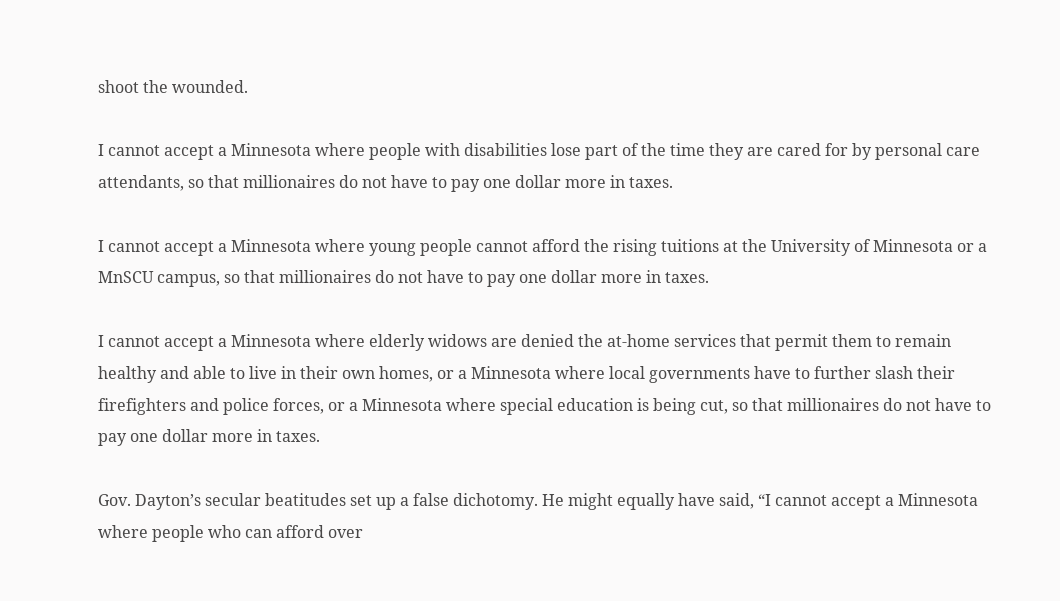shoot the wounded.

I cannot accept a Minnesota where people with disabilities lose part of the time they are cared for by personal care attendants, so that millionaires do not have to pay one dollar more in taxes.

I cannot accept a Minnesota where young people cannot afford the rising tuitions at the University of Minnesota or a MnSCU campus, so that millionaires do not have to pay one dollar more in taxes.

I cannot accept a Minnesota where elderly widows are denied the at-home services that permit them to remain healthy and able to live in their own homes, or a Minnesota where local governments have to further slash their firefighters and police forces, or a Minnesota where special education is being cut, so that millionaires do not have to pay one dollar more in taxes.

Gov. Dayton’s secular beatitudes set up a false dichotomy. He might equally have said, “I cannot accept a Minnesota where people who can afford over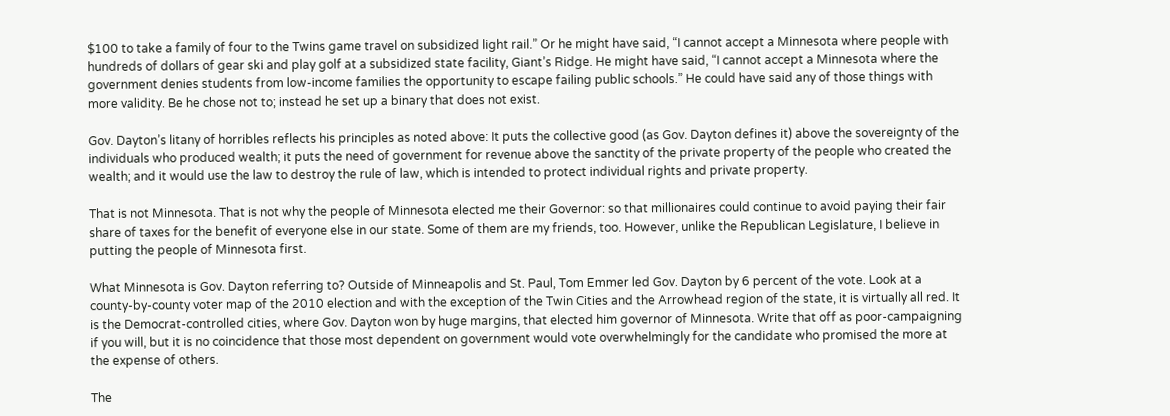$100 to take a family of four to the Twins game travel on subsidized light rail.” Or he might have said, “I cannot accept a Minnesota where people with hundreds of dollars of gear ski and play golf at a subsidized state facility, Giant’s Ridge. He might have said, “I cannot accept a Minnesota where the government denies students from low-income families the opportunity to escape failing public schools.” He could have said any of those things with more validity. Be he chose not to; instead he set up a binary that does not exist.

Gov. Dayton’s litany of horribles reflects his principles as noted above: It puts the collective good (as Gov. Dayton defines it) above the sovereignty of the individuals who produced wealth; it puts the need of government for revenue above the sanctity of the private property of the people who created the wealth; and it would use the law to destroy the rule of law, which is intended to protect individual rights and private property.

That is not Minnesota. That is not why the people of Minnesota elected me their Governor: so that millionaires could continue to avoid paying their fair share of taxes for the benefit of everyone else in our state. Some of them are my friends, too. However, unlike the Republican Legislature, I believe in putting the people of Minnesota first.

What Minnesota is Gov. Dayton referring to? Outside of Minneapolis and St. Paul, Tom Emmer led Gov. Dayton by 6 percent of the vote. Look at a county-by-county voter map of the 2010 election and with the exception of the Twin Cities and the Arrowhead region of the state, it is virtually all red. It is the Democrat-controlled cities, where Gov. Dayton won by huge margins, that elected him governor of Minnesota. Write that off as poor-campaigning if you will, but it is no coincidence that those most dependent on government would vote overwhelmingly for the candidate who promised the more at the expense of others.

The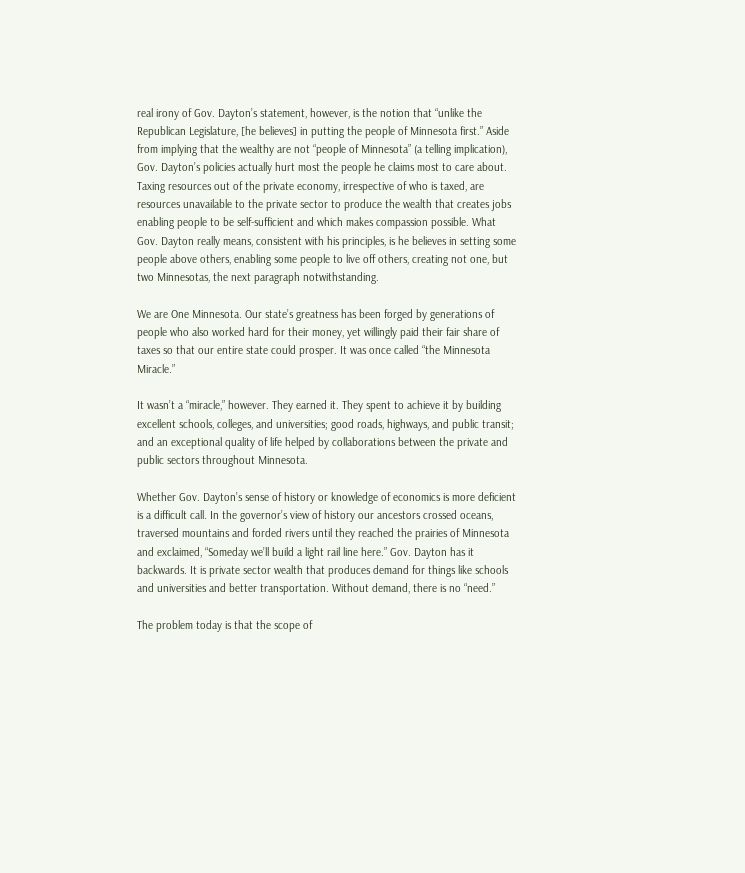real irony of Gov. Dayton’s statement, however, is the notion that “unlike the Republican Legislature, [he believes] in putting the people of Minnesota first.” Aside from implying that the wealthy are not “people of Minnesota” (a telling implication), Gov. Dayton’s policies actually hurt most the people he claims most to care about. Taxing resources out of the private economy, irrespective of who is taxed, are resources unavailable to the private sector to produce the wealth that creates jobs enabling people to be self-sufficient and which makes compassion possible. What Gov. Dayton really means, consistent with his principles, is he believes in setting some people above others, enabling some people to live off others, creating not one, but two Minnesotas, the next paragraph notwithstanding.

We are One Minnesota. Our state’s greatness has been forged by generations of people who also worked hard for their money, yet willingly paid their fair share of taxes so that our entire state could prosper. It was once called “the Minnesota Miracle.”

It wasn’t a “miracle,” however. They earned it. They spent to achieve it by building excellent schools, colleges, and universities; good roads, highways, and public transit; and an exceptional quality of life helped by collaborations between the private and public sectors throughout Minnesota.

Whether Gov. Dayton’s sense of history or knowledge of economics is more deficient is a difficult call. In the governor’s view of history our ancestors crossed oceans, traversed mountains and forded rivers until they reached the prairies of Minnesota and exclaimed, “Someday we’ll build a light rail line here.” Gov. Dayton has it backwards. It is private sector wealth that produces demand for things like schools and universities and better transportation. Without demand, there is no “need.”

The problem today is that the scope of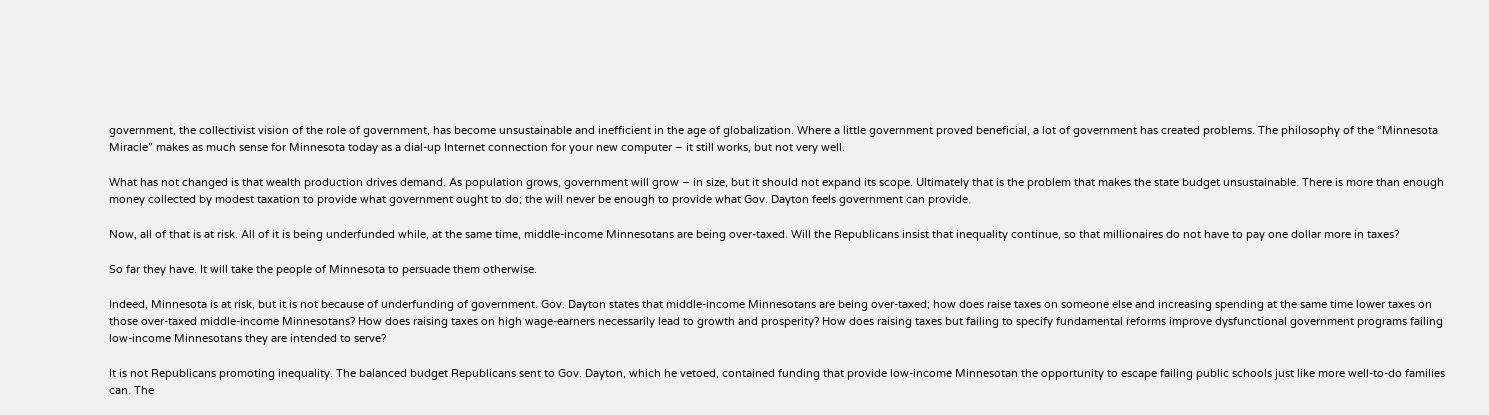government, the collectivist vision of the role of government, has become unsustainable and inefficient in the age of globalization. Where a little government proved beneficial, a lot of government has created problems. The philosophy of the “Minnesota Miracle” makes as much sense for Minnesota today as a dial-up Internet connection for your new computer – it still works, but not very well.

What has not changed is that wealth production drives demand. As population grows, government will grow – in size, but it should not expand its scope. Ultimately that is the problem that makes the state budget unsustainable. There is more than enough money collected by modest taxation to provide what government ought to do; the will never be enough to provide what Gov. Dayton feels government can provide.

Now, all of that is at risk. All of it is being underfunded while, at the same time, middle-income Minnesotans are being over-taxed. Will the Republicans insist that inequality continue, so that millionaires do not have to pay one dollar more in taxes?

So far they have. It will take the people of Minnesota to persuade them otherwise.

Indeed, Minnesota is at risk, but it is not because of underfunding of government. Gov. Dayton states that middle-income Minnesotans are being over-taxed; how does raise taxes on someone else and increasing spending at the same time lower taxes on those over-taxed middle-income Minnesotans? How does raising taxes on high wage-earners necessarily lead to growth and prosperity? How does raising taxes but failing to specify fundamental reforms improve dysfunctional government programs failing low-income Minnesotans they are intended to serve?

It is not Republicans promoting inequality. The balanced budget Republicans sent to Gov. Dayton, which he vetoed, contained funding that provide low-income Minnesotan the opportunity to escape failing public schools just like more well-to-do families can. The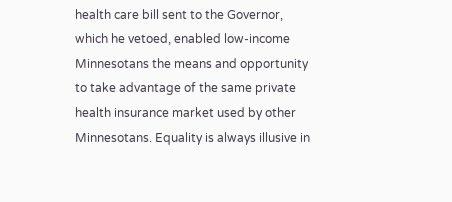health care bill sent to the Governor, which he vetoed, enabled low-income Minnesotans the means and opportunity to take advantage of the same private health insurance market used by other Minnesotans. Equality is always illusive in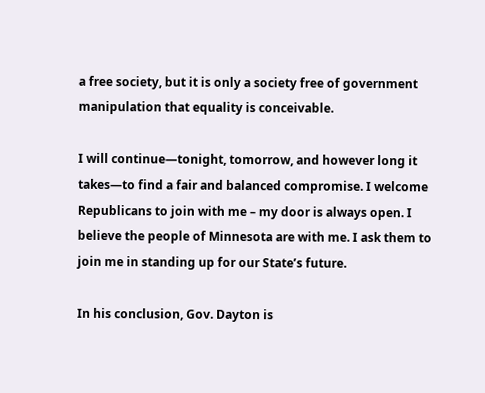a free society, but it is only a society free of government manipulation that equality is conceivable.

I will continue—tonight, tomorrow, and however long it takes—to find a fair and balanced compromise. I welcome Republicans to join with me – my door is always open. I believe the people of Minnesota are with me. I ask them to join me in standing up for our State’s future.

In his conclusion, Gov. Dayton is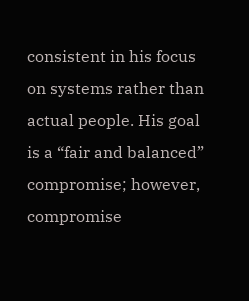consistent in his focus on systems rather than actual people. His goal is a “fair and balanced” compromise; however, compromise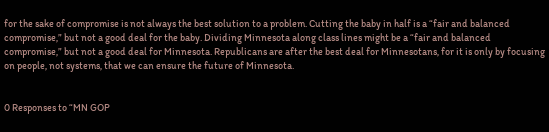for the sake of compromise is not always the best solution to a problem. Cutting the baby in half is a “fair and balanced compromise,” but not a good deal for the baby. Dividing Minnesota along class lines might be a “fair and balanced compromise,” but not a good deal for Minnesota. Republicans are after the best deal for Minnesotans, for it is only by focusing on people, not systems, that we can ensure the future of Minnesota.


0 Responses to “MN GOP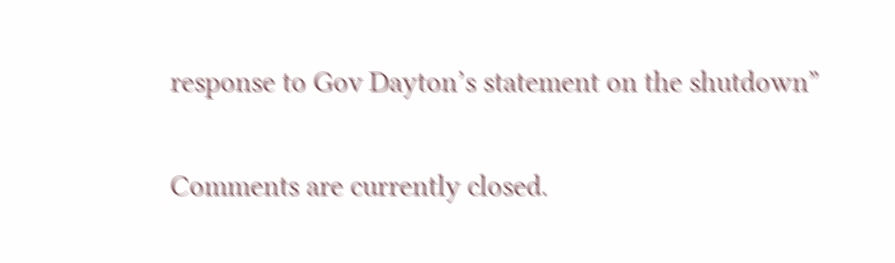response to Gov Dayton’s statement on the shutdown”

Comments are currently closed.